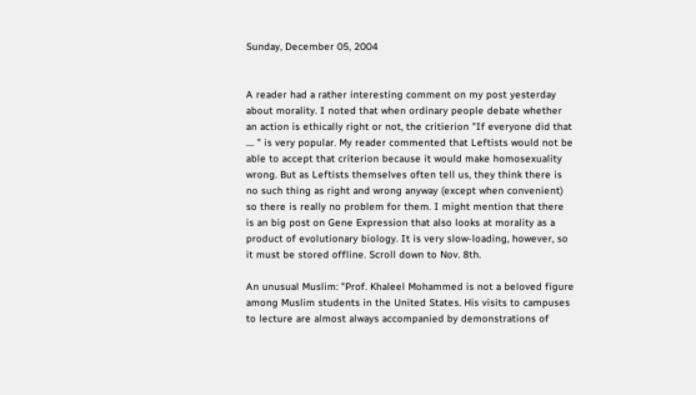Sunday, December 05, 2004


A reader had a rather interesting comment on my post yesterday about morality. I noted that when ordinary people debate whether an action is ethically right or not, the critierion "If everyone did that .... " is very popular. My reader commented that Leftists would not be able to accept that criterion because it would make homosexuality wrong. But as Leftists themselves often tell us, they think there is no such thing as right and wrong anyway (except when convenient) so there is really no problem for them. I might mention that there is an big post on Gene Expression that also looks at morality as a product of evolutionary biology. It is very slow-loading, however, so it must be stored offline. Scroll down to Nov. 8th.

An unusual Muslim: "Prof. Khaleel Mohammed is not a beloved figure among Muslim students in the United States. His visits to campuses to lecture are almost always accompanied by demonstrations of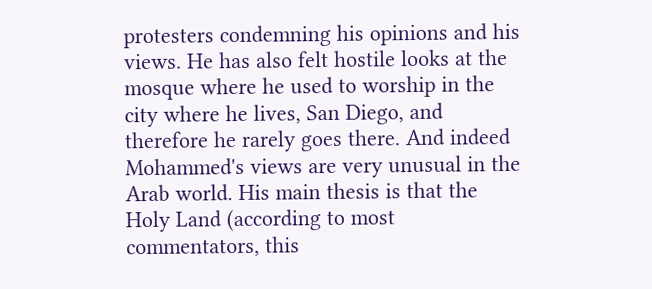protesters condemning his opinions and his views. He has also felt hostile looks at the mosque where he used to worship in the city where he lives, San Diego, and therefore he rarely goes there. And indeed Mohammed's views are very unusual in the Arab world. His main thesis is that the Holy Land (according to most commentators, this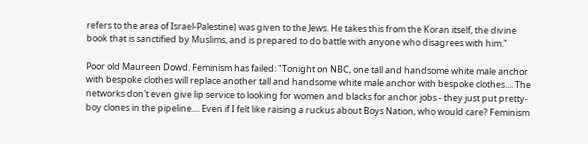refers to the area of Israel-Palestine) was given to the Jews. He takes this from the Koran itself, the divine book that is sanctified by Muslims, and is prepared to do battle with anyone who disagrees with him."

Poor old Maureen Dowd. Feminism has failed: "Tonight on NBC, one tall and handsome white male anchor with bespoke clothes will replace another tall and handsome white male anchor with bespoke clothes.... The networks don't even give lip service to looking for women and blacks for anchor jobs - they just put pretty-boy clones in the pipeline.... Even if I felt like raising a ruckus about Boys Nation, who would care? Feminism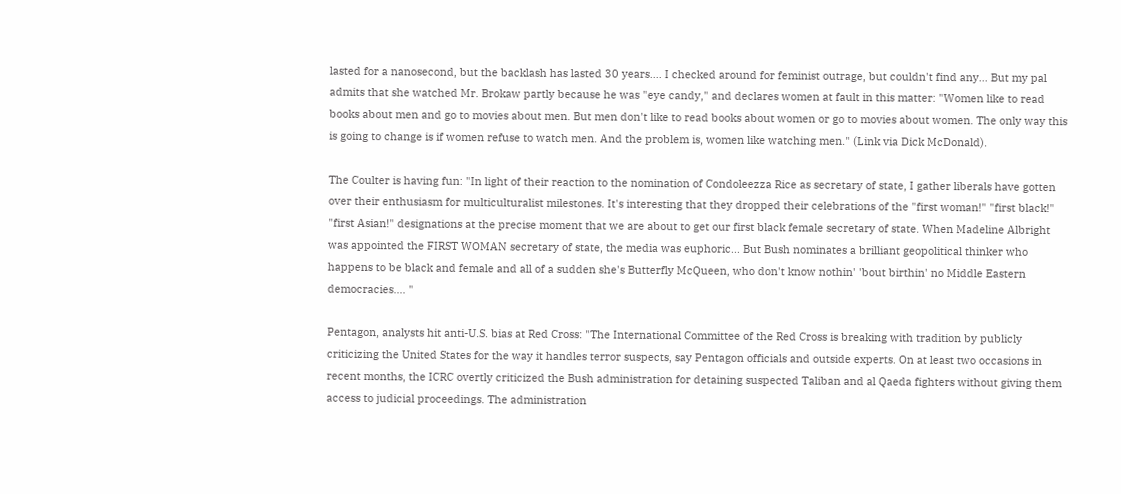lasted for a nanosecond, but the backlash has lasted 30 years.... I checked around for feminist outrage, but couldn't find any... But my pal admits that she watched Mr. Brokaw partly because he was "eye candy," and declares women at fault in this matter: "Women like to read books about men and go to movies about men. But men don't like to read books about women or go to movies about women. The only way this is going to change is if women refuse to watch men. And the problem is, women like watching men." (Link via Dick McDonald).

The Coulter is having fun: "In light of their reaction to the nomination of Condoleezza Rice as secretary of state, I gather liberals have gotten over their enthusiasm for multiculturalist milestones. It's interesting that they dropped their celebrations of the "first woman!" "first black!" "first Asian!" designations at the precise moment that we are about to get our first black female secretary of state. When Madeline Albright was appointed the FIRST WOMAN secretary of state, the media was euphoric... But Bush nominates a brilliant geopolitical thinker who happens to be black and female and all of a sudden she's Butterfly McQueen, who don't know nothin' 'bout birthin' no Middle Eastern democracies.... "

Pentagon, analysts hit anti-U.S. bias at Red Cross: "The International Committee of the Red Cross is breaking with tradition by publicly criticizing the United States for the way it handles terror suspects, say Pentagon officials and outside experts. On at least two occasions in recent months, the ICRC overtly criticized the Bush administration for detaining suspected Taliban and al Qaeda fighters without giving them access to judicial proceedings. The administration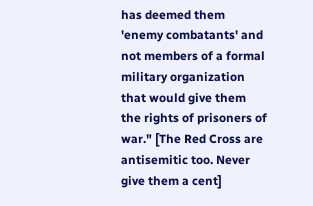has deemed them 'enemy combatants' and not members of a formal military organization that would give them the rights of prisoners of war." [The Red Cross are antisemitic too. Never give them a cent]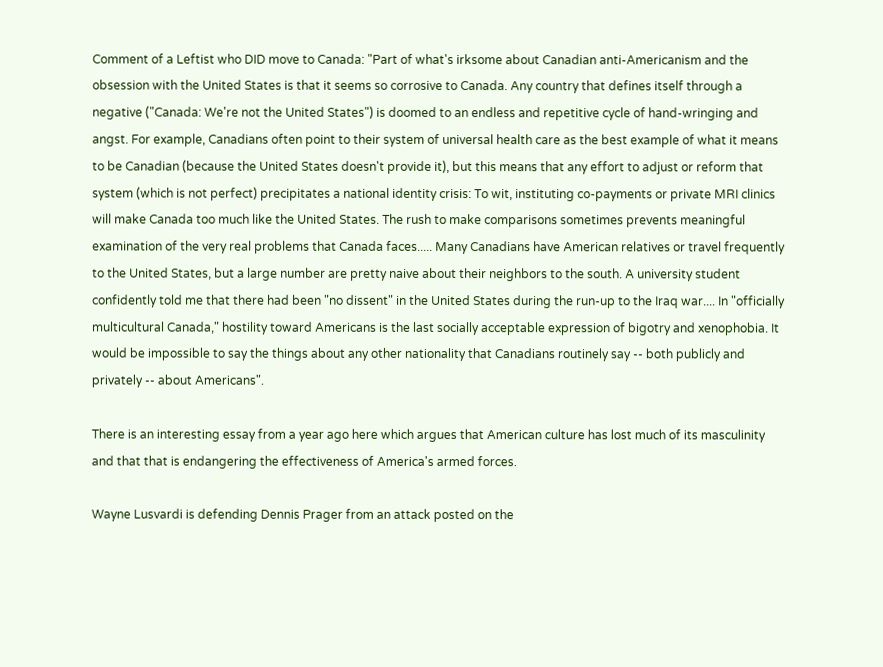Comment of a Leftist who DID move to Canada: "Part of what's irksome about Canadian anti-Americanism and the obsession with the United States is that it seems so corrosive to Canada. Any country that defines itself through a negative ("Canada: We're not the United States") is doomed to an endless and repetitive cycle of hand-wringing and angst. For example, Canadians often point to their system of universal health care as the best example of what it means to be Canadian (because the United States doesn't provide it), but this means that any effort to adjust or reform that system (which is not perfect) precipitates a national identity crisis: To wit, instituting co-payments or private MRI clinics will make Canada too much like the United States. The rush to make comparisons sometimes prevents meaningful examination of the very real problems that Canada faces..... Many Canadians have American relatives or travel frequently to the United States, but a large number are pretty naive about their neighbors to the south. A university student confidently told me that there had been "no dissent" in the United States during the run-up to the Iraq war.... In "officially multicultural Canada," hostility toward Americans is the last socially acceptable expression of bigotry and xenophobia. It would be impossible to say the things about any other nationality that Canadians routinely say -- both publicly and privately -- about Americans".

There is an interesting essay from a year ago here which argues that American culture has lost much of its masculinity and that that is endangering the effectiveness of America's armed forces.

Wayne Lusvardi is defending Dennis Prager from an attack posted on the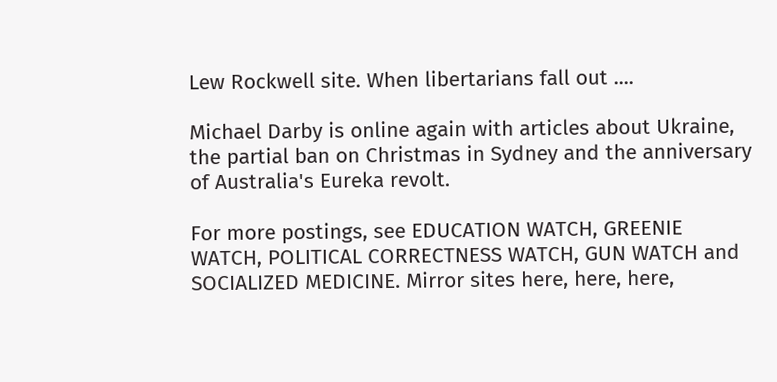Lew Rockwell site. When libertarians fall out ....

Michael Darby is online again with articles about Ukraine, the partial ban on Christmas in Sydney and the anniversary of Australia's Eureka revolt.

For more postings, see EDUCATION WATCH, GREENIE WATCH, POLITICAL CORRECTNESS WATCH, GUN WATCH and SOCIALIZED MEDICINE. Mirror sites here, here, here,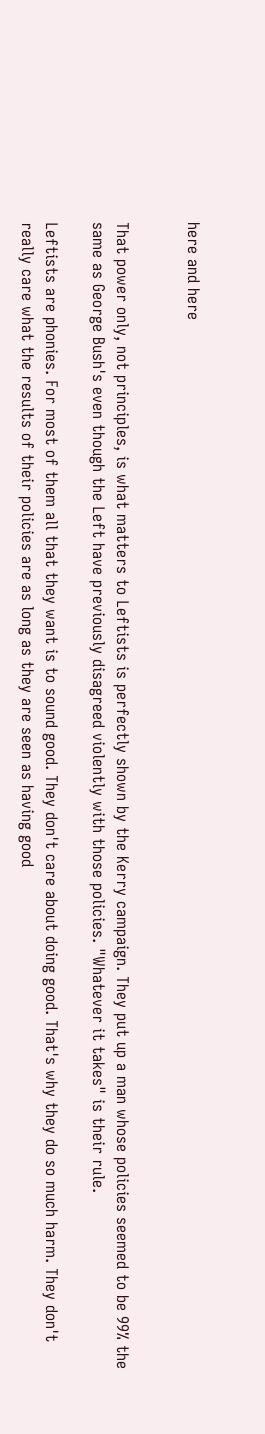here and here


That power only, not principles, is what matters to Leftists is perfectly shown by the Kerry campaign. They put up a man whose policies seemed to be 99% the same as George Bush's even though the Left have previously disagreed violently with those policies. "Whatever it takes" is their rule.

Leftists are phonies. For most of them all that they want is to sound good. They don't care about doing good. That's why they do so much harm. They don't really care what the results of their policies are as long as they are seen as having good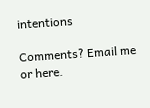intentions

Comments? Email me or here.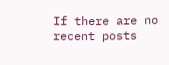If there are no recent posts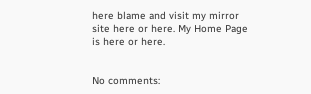here blame and visit my mirror site here or here. My Home Page is here or here.


No comments: